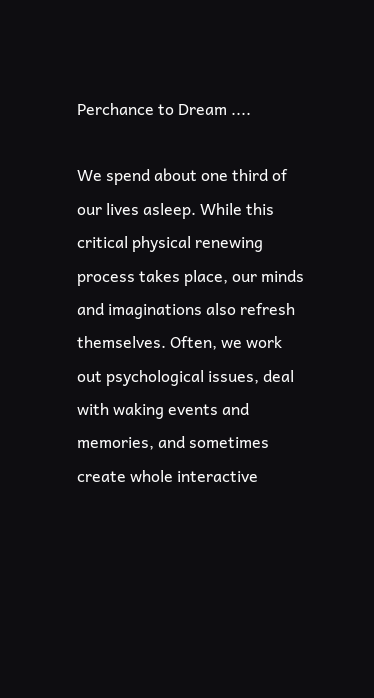Perchance to Dream ....

We spend about one third of our lives asleep. While this critical physical renewing process takes place, our minds and imaginations also refresh themselves. Often, we work out psychological issues, deal with waking events and memories, and sometimes create whole interactive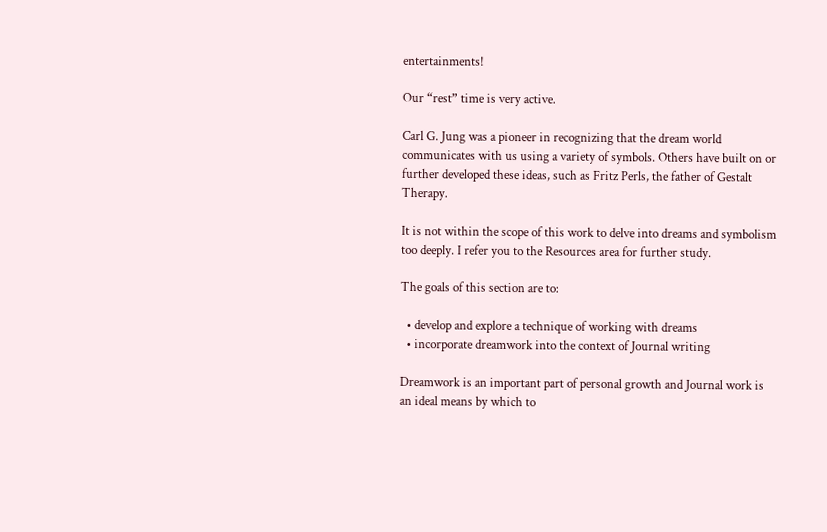entertainments!

Our “rest” time is very active.

Carl G. Jung was a pioneer in recognizing that the dream world communicates with us using a variety of symbols. Others have built on or further developed these ideas, such as Fritz Perls, the father of Gestalt Therapy.

It is not within the scope of this work to delve into dreams and symbolism too deeply. I refer you to the Resources area for further study.

The goals of this section are to:

  • develop and explore a technique of working with dreams
  • incorporate dreamwork into the context of Journal writing

Dreamwork is an important part of personal growth and Journal work is an ideal means by which to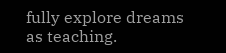fully explore dreams as teaching.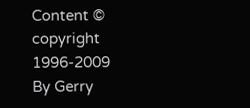Content © copyright 1996-2009
By Gerry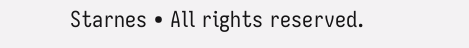Starnes • All rights reserved.